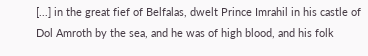[...] in the great fief of Belfalas, dwelt Prince Imrahil in his castle of Dol Amroth by the sea, and he was of high blood, and his folk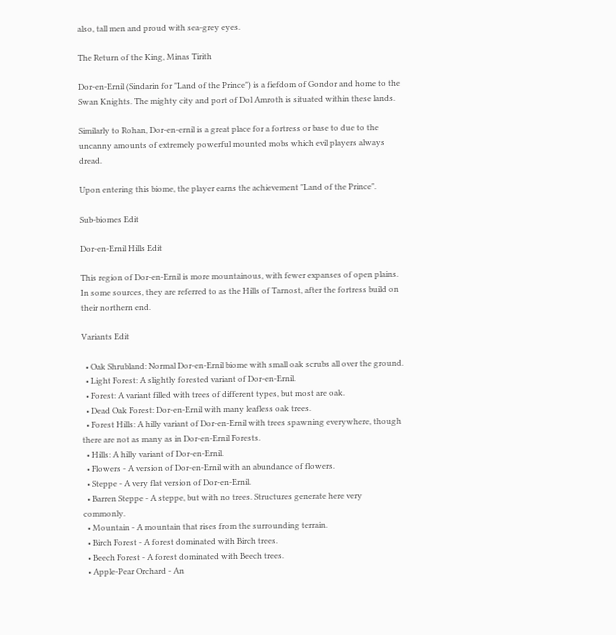also, tall men and proud with sea-grey eyes.

The Return of the King, Minas Tirith

Dor-en-Ernil (Sindarin for "Land of the Prince") is a fiefdom of Gondor and home to the Swan Knights. The mighty city and port of Dol Amroth is situated within these lands.

Similarly to Rohan, Dor-en-ernil is a great place for a fortress or base to due to the uncanny amounts of extremely powerful mounted mobs which evil players always dread.

Upon entering this biome, the player earns the achievement "Land of the Prince".

Sub-biomes Edit

Dor-en-Ernil Hills Edit

This region of Dor-en-Ernil is more mountainous, with fewer expanses of open plains. In some sources, they are referred to as the Hills of Tarnost, after the fortress build on their northern end.

Variants Edit

  • Oak Shrubland: Normal Dor-en-Ernil biome with small oak scrubs all over the ground.
  • Light Forest: A slightly forested variant of Dor-en-Ernil.
  • Forest: A variant filled with trees of different types, but most are oak.
  • Dead Oak Forest: Dor-en-Ernil with many leafless oak trees.
  • Forest Hills: A hilly variant of Dor-en-Ernil with trees spawning everywhere, though there are not as many as in Dor-en-Ernil Forests.
  • Hills: A hilly variant of Dor-en-Ernil.
  • Flowers - A version of Dor-en-Ernil with an abundance of flowers.
  • Steppe - A very flat version of Dor-en-Ernil.
  • Barren Steppe - A steppe, but with no trees. Structures generate here very commonly.
  • Mountain - A mountain that rises from the surrounding terrain.
  • Birch Forest - A forest dominated with Birch trees.
  • Beech Forest - A forest dominated with Beech trees.
  • Apple-Pear Orchard - An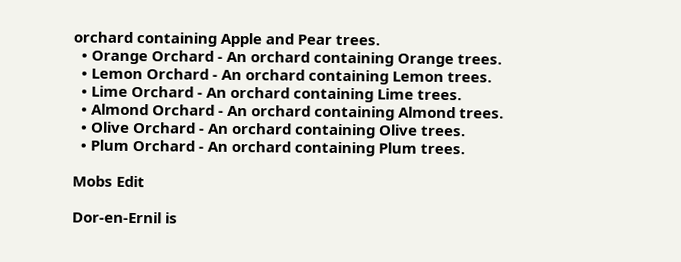orchard containing Apple and Pear trees.
  • Orange Orchard - An orchard containing Orange trees.
  • Lemon Orchard - An orchard containing Lemon trees.
  • Lime Orchard - An orchard containing Lime trees.
  • Almond Orchard - An orchard containing Almond trees.
  • Olive Orchard - An orchard containing Olive trees.
  • Plum Orchard - An orchard containing Plum trees.

Mobs Edit

Dor-en-Ernil is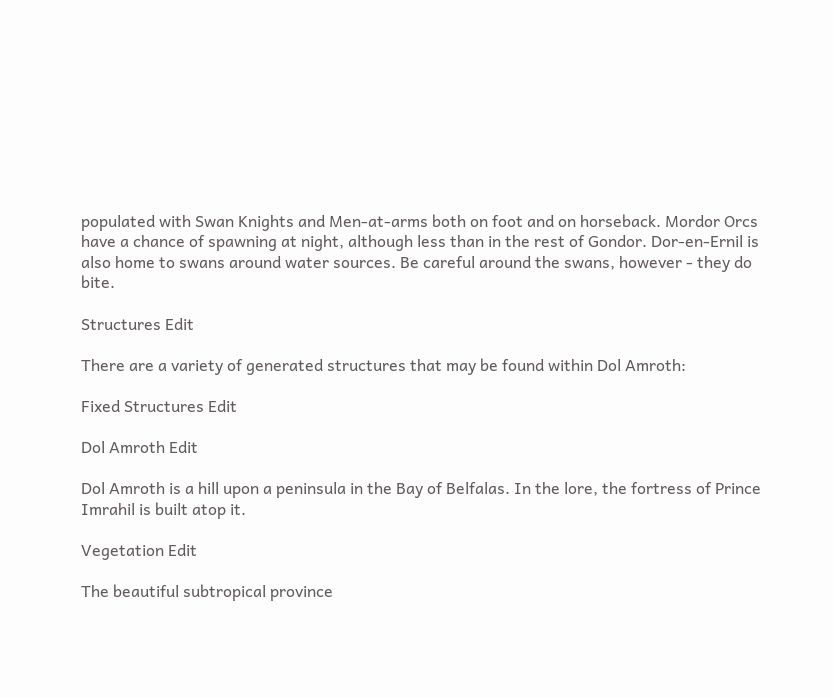populated with Swan Knights and Men-at-arms both on foot and on horseback. Mordor Orcs have a chance of spawning at night, although less than in the rest of Gondor. Dor-en-Ernil is also home to swans around water sources. Be careful around the swans, however - they do bite.

Structures Edit

There are a variety of generated structures that may be found within Dol Amroth:

Fixed Structures Edit

Dol Amroth Edit

Dol Amroth is a hill upon a peninsula in the Bay of Belfalas. In the lore, the fortress of Prince Imrahil is built atop it.

Vegetation Edit

The beautiful subtropical province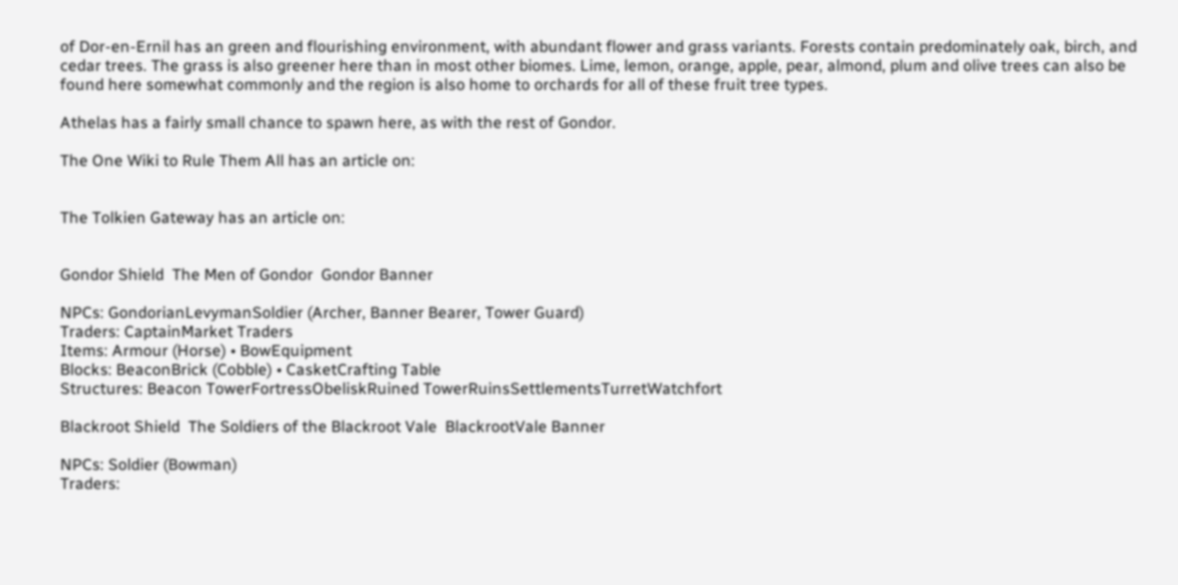of Dor-en-Ernil has an green and flourishing environment, with abundant flower and grass variants. Forests contain predominately oak, birch, and cedar trees. The grass is also greener here than in most other biomes. Lime, lemon, orange, apple, pear, almond, plum and olive trees can also be found here somewhat commonly and the region is also home to orchards for all of these fruit tree types.

Athelas has a fairly small chance to spawn here, as with the rest of Gondor.

The One Wiki to Rule Them All has an article on:


The Tolkien Gateway has an article on:


Gondor Shield  The Men of Gondor  Gondor Banner

NPCs: GondorianLevymanSoldier (Archer, Banner Bearer, Tower Guard)
Traders: CaptainMarket Traders
Items: Armour (Horse) • BowEquipment
Blocks: BeaconBrick (Cobble) • CasketCrafting Table
Structures: Beacon TowerFortressObeliskRuined TowerRuinsSettlementsTurretWatchfort

Blackroot Shield  The Soldiers of the Blackroot Vale  BlackrootVale Banner

NPCs: Soldier (Bowman)
Traders: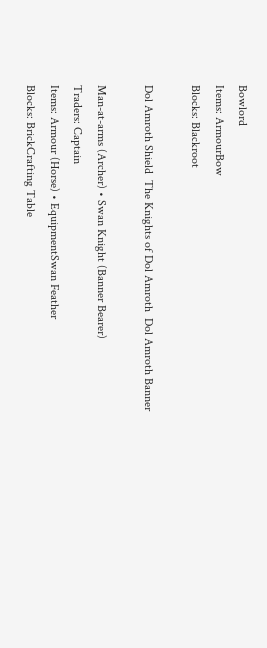Bowlord
Items: ArmourBow
Blocks: Blackroot

Dol Amroth Shield  The Knights of Dol Amroth  Dol Amroth Banner

Man-at-arms (Archer) • Swan Knight (Banner Bearer)
Traders: Captain
Items: Armour (Horse) • EquipmentSwan Feather
Blocks: BrickCrafting Table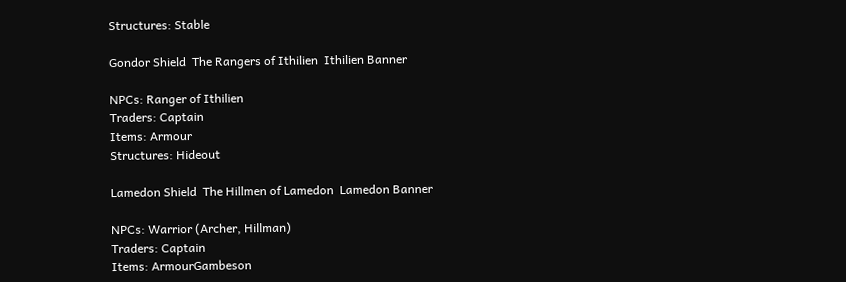Structures: Stable

Gondor Shield  The Rangers of Ithilien  Ithilien Banner

NPCs: Ranger of Ithilien
Traders: Captain
Items: Armour
Structures: Hideout

Lamedon Shield  The Hillmen of Lamedon  Lamedon Banner

NPCs: Warrior (Archer, Hillman)
Traders: Captain
Items: ArmourGambeson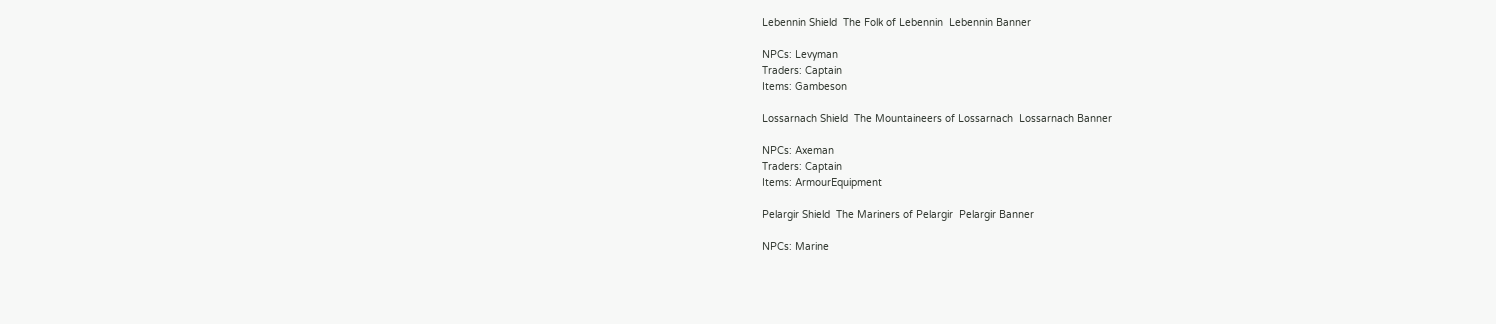Lebennin Shield  The Folk of Lebennin  Lebennin Banner

NPCs: Levyman
Traders: Captain
Items: Gambeson

Lossarnach Shield  The Mountaineers of Lossarnach  Lossarnach Banner

NPCs: Axeman
Traders: Captain
Items: ArmourEquipment

Pelargir Shield  The Mariners of Pelargir  Pelargir Banner

NPCs: Marine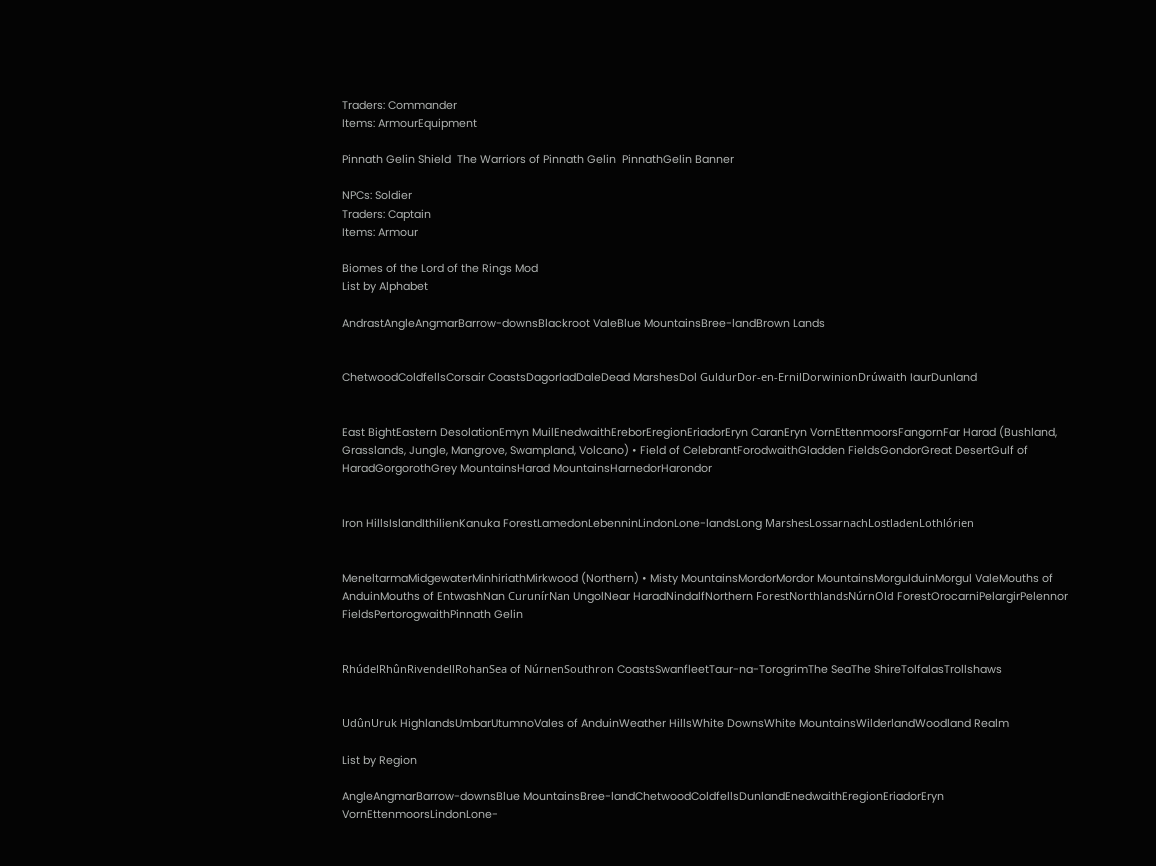Traders: Commander
Items: ArmourEquipment

Pinnath Gelin Shield  The Warriors of Pinnath Gelin  PinnathGelin Banner

NPCs: Soldier
Traders: Captain
Items: Armour

Biomes of the Lord of the Rings Mod
List by Alphabet

AndrastAngleAngmarBarrow-downsBlackroot ValeBlue MountainsBree-landBrown Lands


ChetwoodColdfellsCorsair CoastsDagorladDaleDead MarshesDol GuldurDor-en-ErnilDorwinionDrúwaith IaurDunland


East BightEastern DesolationEmyn MuilEnedwaithEreborEregionEriadorEryn CaranEryn VornEttenmoorsFangornFar Harad (Bushland, Grasslands, Jungle, Mangrove, Swampland, Volcano) • Field of CelebrantForodwaithGladden FieldsGondorGreat DesertGulf of HaradGorgorothGrey MountainsHarad MountainsHarnedorHarondor


Iron HillsIslandIthilienKanuka ForestLamedonLebenninLindonLone-landsLong MarshesLossarnachLostladenLothlórien


MeneltarmaMidgewaterMinhiriathMirkwood (Northern) • Misty MountainsMordorMordor MountainsMorgulduinMorgul ValeMouths of AnduinMouths of EntwashNan CurunírNan UngolNear HaradNindalfNorthern ForestNorthlandsNúrnOld ForestOrocarniPelargirPelennor FieldsPertorogwaithPinnath Gelin


RhúdelRhûnRivendellRohanSea of NúrnenSouthron CoastsSwanfleetTaur-na-TorogrimThe SeaThe ShireTolfalasTrollshaws


UdûnUruk HighlandsUmbarUtumnoVales of AnduinWeather HillsWhite DownsWhite MountainsWilderlandWoodland Realm

List by Region

AngleAngmarBarrow-downsBlue MountainsBree-landChetwoodColdfellsDunlandEnedwaithEregionEriadorEryn VornEttenmoorsLindonLone-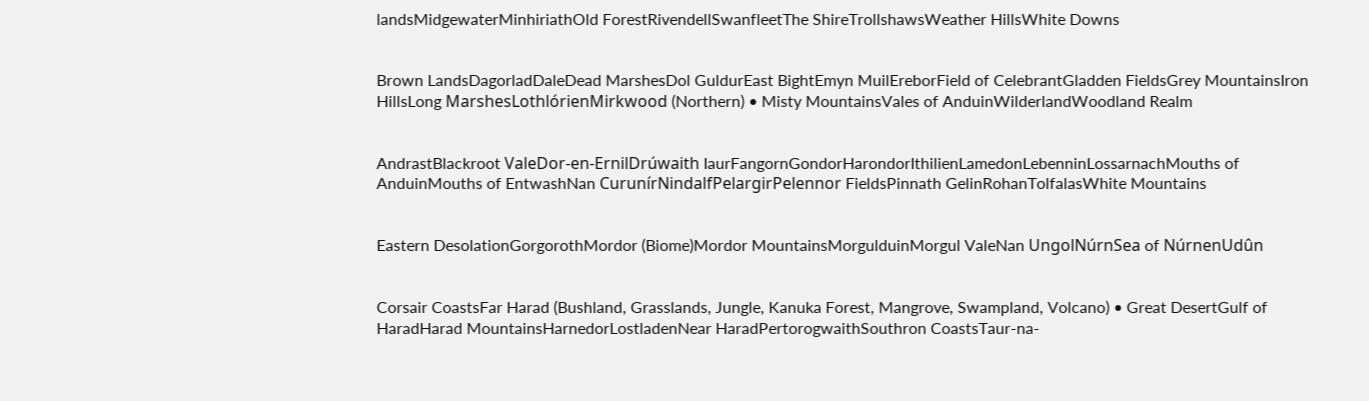landsMidgewaterMinhiriathOld ForestRivendellSwanfleetThe ShireTrollshawsWeather HillsWhite Downs


Brown LandsDagorladDaleDead MarshesDol GuldurEast BightEmyn MuilEreborField of CelebrantGladden FieldsGrey MountainsIron HillsLong MarshesLothlórienMirkwood (Northern) • Misty MountainsVales of AnduinWilderlandWoodland Realm


AndrastBlackroot ValeDor-en-ErnilDrúwaith IaurFangornGondorHarondorIthilienLamedonLebenninLossarnachMouths of AnduinMouths of EntwashNan CurunírNindalfPelargirPelennor FieldsPinnath GelinRohanTolfalasWhite Mountains


Eastern DesolationGorgorothMordor (Biome)Mordor MountainsMorgulduinMorgul ValeNan UngolNúrnSea of NúrnenUdûn


Corsair CoastsFar Harad (Bushland, Grasslands, Jungle, Kanuka Forest, Mangrove, Swampland, Volcano) • Great DesertGulf of HaradHarad MountainsHarnedorLostladenNear HaradPertorogwaithSouthron CoastsTaur-na-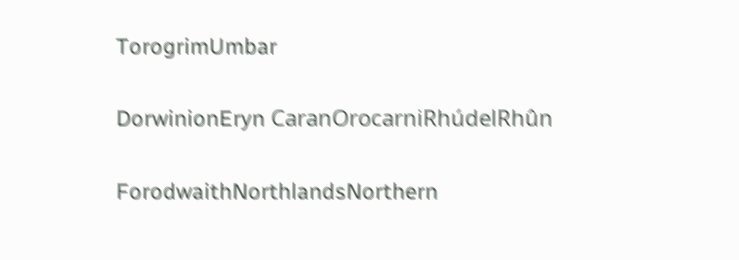TorogrimUmbar


DorwinionEryn CaranOrocarniRhúdelRhûn


ForodwaithNorthlandsNorthern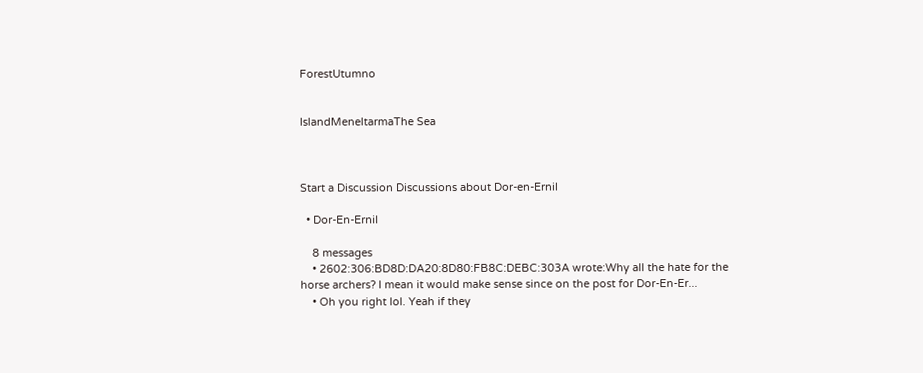ForestUtumno


IslandMeneltarmaThe Sea



Start a Discussion Discussions about Dor-en-Ernil

  • Dor-En-Ernil

    8 messages
    • 2602:306:BD8D:DA20:8D80:FB8C:DEBC:303A wrote:Why all the hate for the horse archers? I mean it would make sense since on the post for Dor-En-Er...
    • Oh you right lol. Yeah if they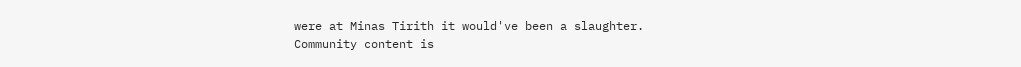were at Minas Tirith it would've been a slaughter.
Community content is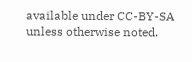available under CC-BY-SA unless otherwise noted.